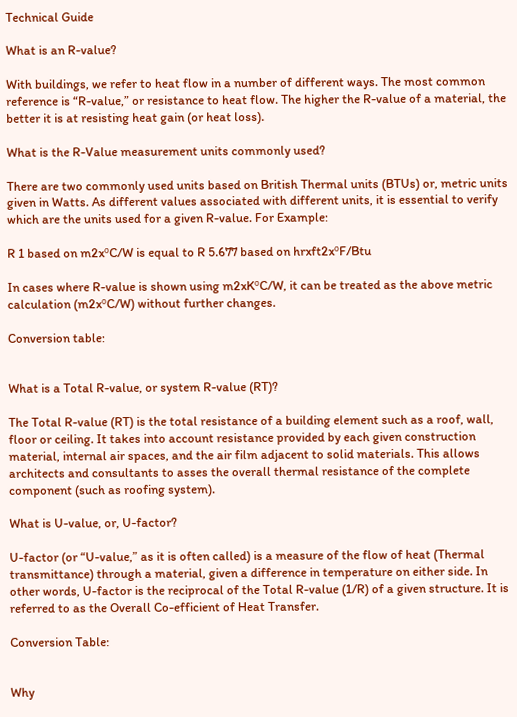Technical Guide

What is an R-value?

With buildings, we refer to heat flow in a number of different ways. The most common reference is “R-value,” or resistance to heat flow. The higher the R-value of a material, the better it is at resisting heat gain (or heat loss).

What is the R-Value measurement units commonly used?

There are two commonly used units based on British Thermal units (BTUs) or, metric units given in Watts. As different values associated with different units, it is essential to verify which are the units used for a given R-value. For Example:

R 1 based on m2xºC/W is equal to R 5.677 based on hrxft2xºF/Btu

In cases where R-value is shown using m2xKºC/W, it can be treated as the above metric calculation (m2xºC/W) without further changes.

Conversion table:


What is a Total R-value, or system R-value (RT)?

The Total R-value (RT) is the total resistance of a building element such as a roof, wall, floor or ceiling. It takes into account resistance provided by each given construction material, internal air spaces, and the air film adjacent to solid materials. This allows architects and consultants to asses the overall thermal resistance of the complete component (such as roofing system).

What is U-value, or, U-factor?

U-factor (or “U-value,” as it is often called) is a measure of the flow of heat (Thermal transmittance) through a material, given a difference in temperature on either side. In other words, U-factor is the reciprocal of the Total R-value (1/R) of a given structure. It is referred to as the Overall Co-efficient of Heat Transfer.

Conversion Table:


Why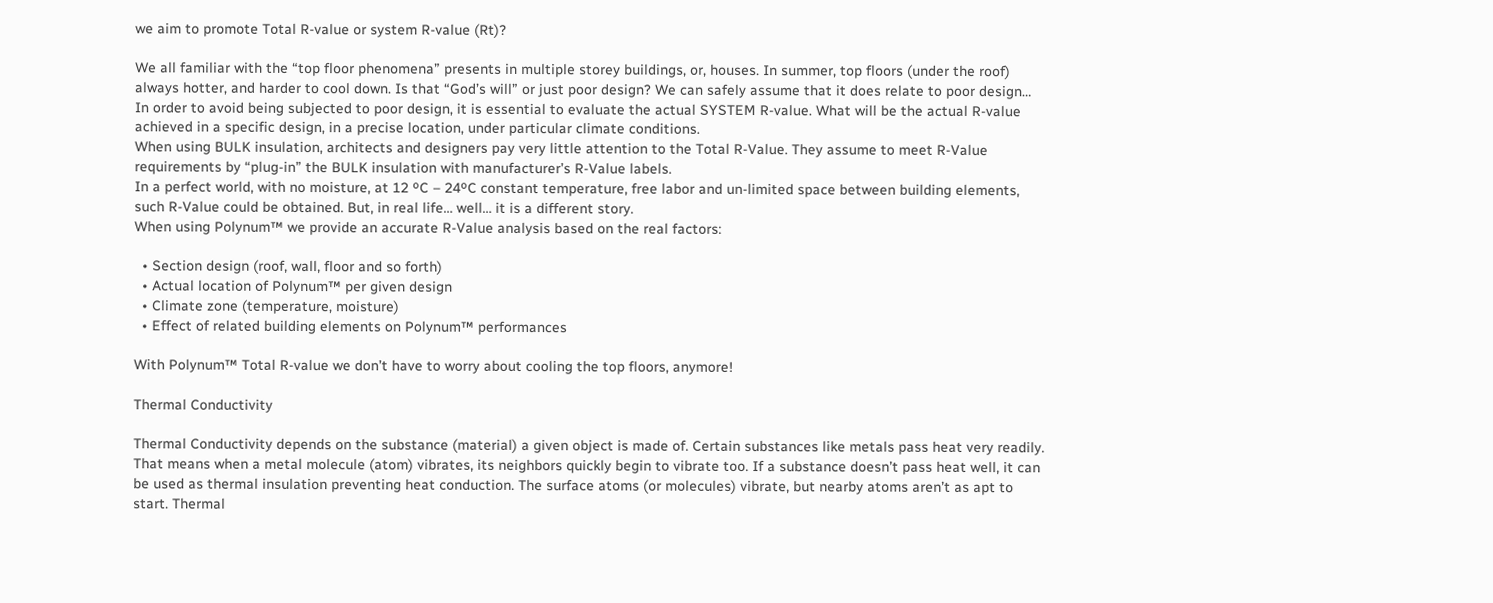we aim to promote Total R-value or system R-value (Rt)?

We all familiar with the “top floor phenomena” presents in multiple storey buildings, or, houses. In summer, top floors (under the roof) always hotter, and harder to cool down. Is that “God’s will” or just poor design? We can safely assume that it does relate to poor design…
In order to avoid being subjected to poor design, it is essential to evaluate the actual SYSTEM R-value. What will be the actual R-value achieved in a specific design, in a precise location, under particular climate conditions.
When using BULK insulation, architects and designers pay very little attention to the Total R-Value. They assume to meet R-Value requirements by “plug-in” the BULK insulation with manufacturer’s R-Value labels.
In a perfect world, with no moisture, at 12 ºC – 24ºC constant temperature, free labor and un-limited space between building elements, such R-Value could be obtained. But, in real life… well… it is a different story.
When using Polynum™ we provide an accurate R-Value analysis based on the real factors:

  • Section design (roof, wall, floor and so forth)
  • Actual location of Polynum™ per given design
  • Climate zone (temperature, moisture)
  • Effect of related building elements on Polynum™ performances

With Polynum™ Total R-value we don’t have to worry about cooling the top floors, anymore!

Thermal Conductivity

Thermal Conductivity depends on the substance (material) a given object is made of. Certain substances like metals pass heat very readily. That means when a metal molecule (atom) vibrates, its neighbors quickly begin to vibrate too. If a substance doesn’t pass heat well, it can be used as thermal insulation preventing heat conduction. The surface atoms (or molecules) vibrate, but nearby atoms aren’t as apt to start. Thermal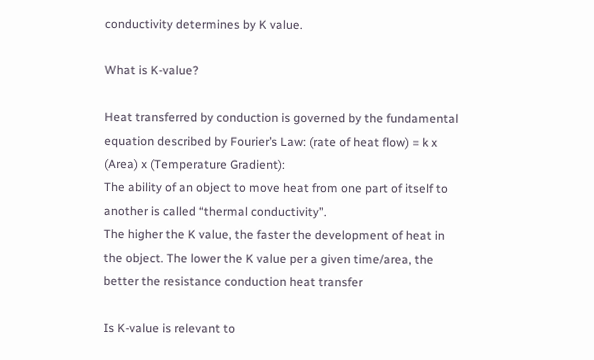conductivity determines by K value.

What is K-value?

Heat transferred by conduction is governed by the fundamental equation described by Fourier’s Law: (rate of heat flow) = k x (Area) x (Temperature Gradient):
The ability of an object to move heat from one part of itself to another is called “thermal conductivity”.
The higher the K value, the faster the development of heat in the object. The lower the K value per a given time/area, the better the resistance conduction heat transfer

Is K-value is relevant to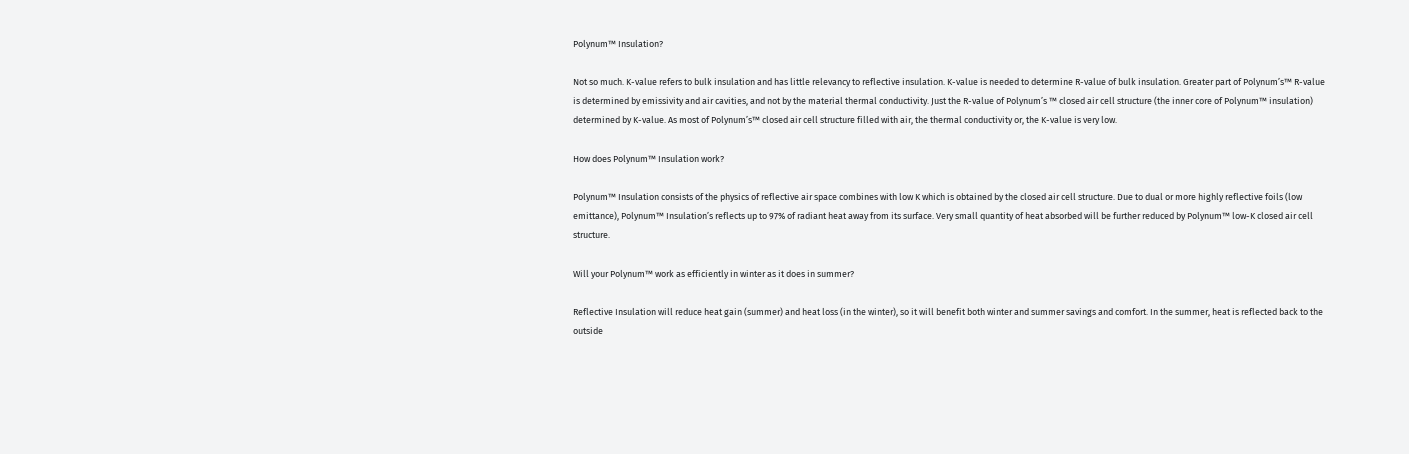Polynum™ Insulation?

Not so much. K-value refers to bulk insulation and has little relevancy to reflective insulation. K-value is needed to determine R-value of bulk insulation. Greater part of Polynum’s™ R-value is determined by emissivity and air cavities, and not by the material thermal conductivity. Just the R-value of Polynum’s ™ closed air cell structure (the inner core of Polynum™ insulation) determined by K-value. As most of Polynum’s™ closed air cell structure filled with air, the thermal conductivity or, the K-value is very low.

How does Polynum™ Insulation work?

Polynum™ Insulation consists of the physics of reflective air space combines with low K which is obtained by the closed air cell structure. Due to dual or more highly reflective foils (low emittance), Polynum™ Insulation’s reflects up to 97% of radiant heat away from its surface. Very small quantity of heat absorbed will be further reduced by Polynum™ low-K closed air cell structure.

Will your Polynum™ work as efficiently in winter as it does in summer?

Reflective Insulation will reduce heat gain (summer) and heat loss (in the winter), so it will benefit both winter and summer savings and comfort. In the summer, heat is reflected back to the outside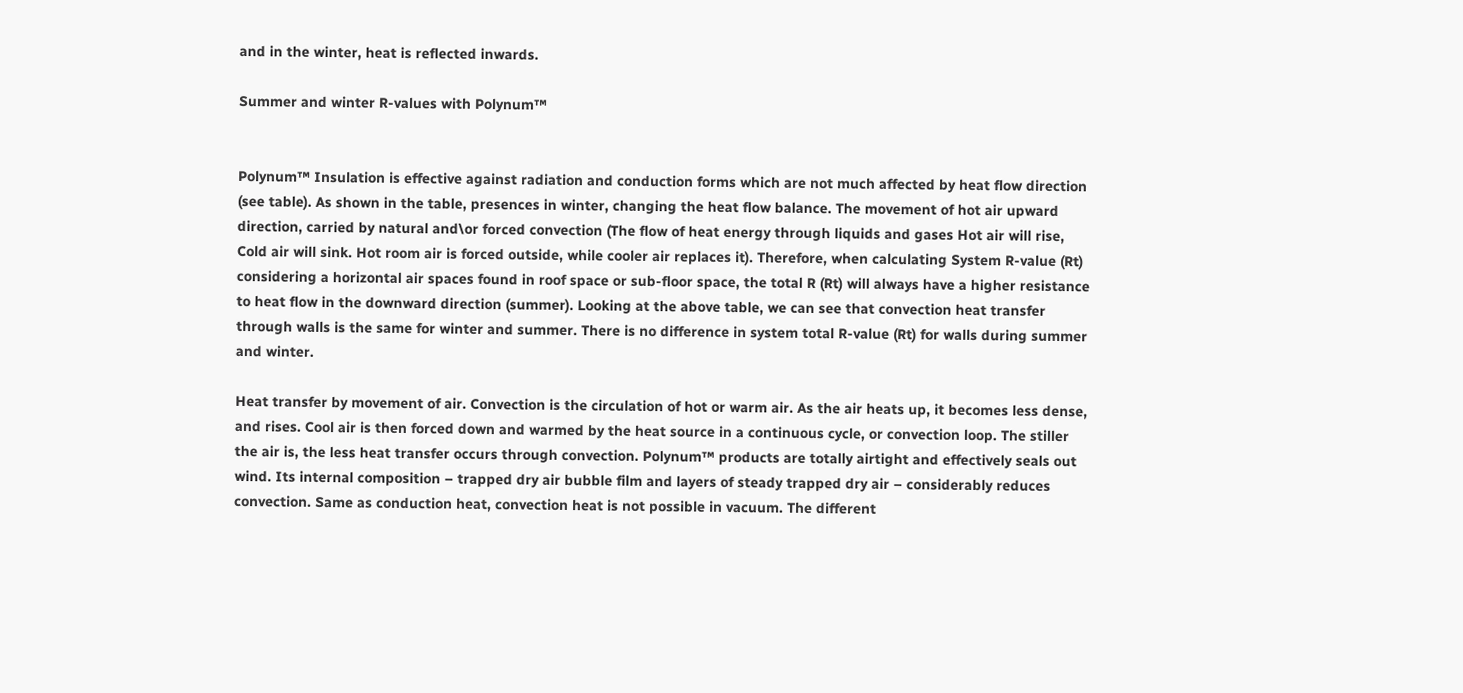and in the winter, heat is reflected inwards.

Summer and winter R-values with Polynum™


Polynum™ Insulation is effective against radiation and conduction forms which are not much affected by heat flow direction (see table). As shown in the table, presences in winter, changing the heat flow balance. The movement of hot air upward direction, carried by natural and\or forced convection (The flow of heat energy through liquids and gases Hot air will rise, Cold air will sink. Hot room air is forced outside, while cooler air replaces it). Therefore, when calculating System R-value (Rt) considering a horizontal air spaces found in roof space or sub-floor space, the total R (Rt) will always have a higher resistance to heat flow in the downward direction (summer). Looking at the above table, we can see that convection heat transfer through walls is the same for winter and summer. There is no difference in system total R-value (Rt) for walls during summer and winter.

Heat transfer by movement of air. Convection is the circulation of hot or warm air. As the air heats up, it becomes less dense, and rises. Cool air is then forced down and warmed by the heat source in a continuous cycle, or convection loop. The stiller the air is, the less heat transfer occurs through convection. Polynum™ products are totally airtight and effectively seals out wind. Its internal composition – trapped dry air bubble film and layers of steady trapped dry air – considerably reduces convection. Same as conduction heat, convection heat is not possible in vacuum. The different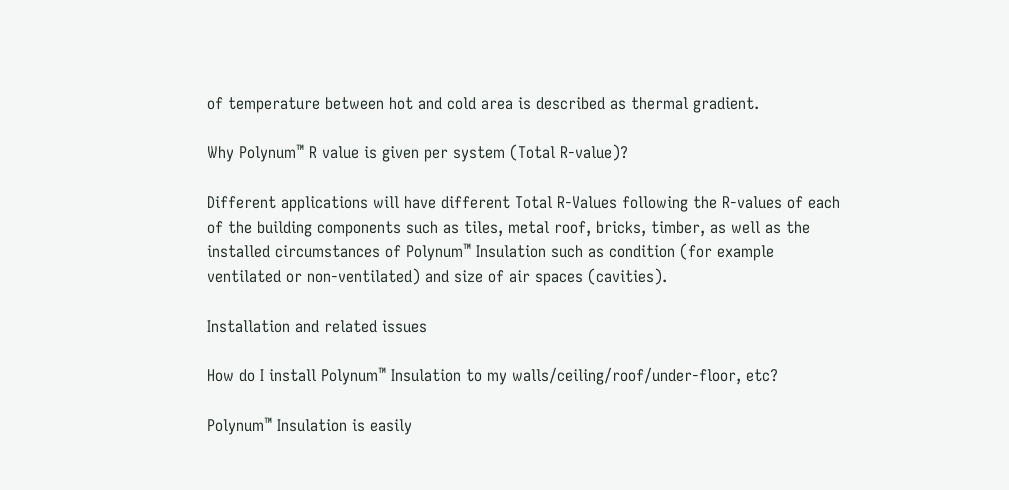of temperature between hot and cold area is described as thermal gradient.

Why Polynum™ R value is given per system (Total R-value)?

Different applications will have different Total R-Values following the R-values of each of the building components such as tiles, metal roof, bricks, timber, as well as the installed circumstances of Polynum™ Insulation such as condition (for example ventilated or non-ventilated) and size of air spaces (cavities).

Installation and related issues

How do I install Polynum™ Insulation to my walls/ceiling/roof/under-floor, etc?

Polynum™ Insulation is easily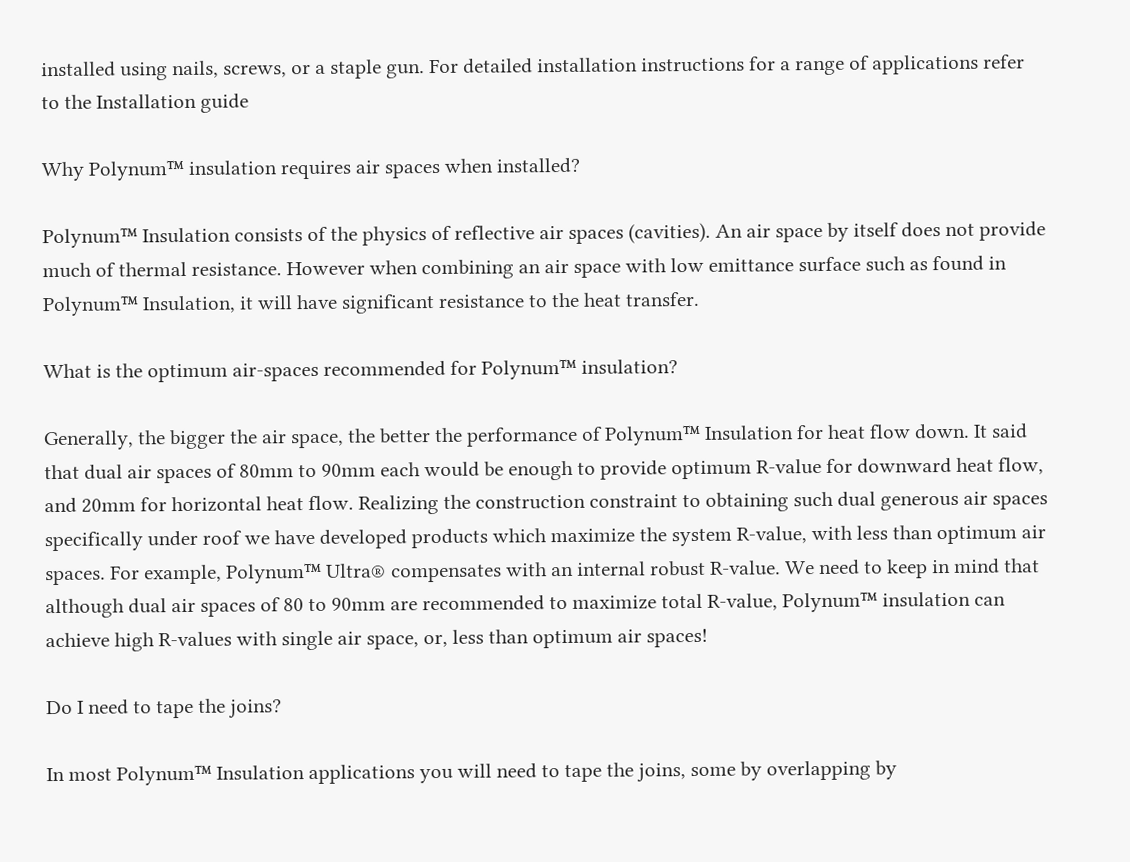installed using nails, screws, or a staple gun. For detailed installation instructions for a range of applications refer to the Installation guide

Why Polynum™ insulation requires air spaces when installed?

Polynum™ Insulation consists of the physics of reflective air spaces (cavities). An air space by itself does not provide much of thermal resistance. However when combining an air space with low emittance surface such as found in Polynum™ Insulation, it will have significant resistance to the heat transfer.

What is the optimum air-spaces recommended for Polynum™ insulation?

Generally, the bigger the air space, the better the performance of Polynum™ Insulation for heat flow down. It said that dual air spaces of 80mm to 90mm each would be enough to provide optimum R-value for downward heat flow, and 20mm for horizontal heat flow. Realizing the construction constraint to obtaining such dual generous air spaces specifically under roof we have developed products which maximize the system R-value, with less than optimum air spaces. For example, Polynum™ Ultra® compensates with an internal robust R-value. We need to keep in mind that although dual air spaces of 80 to 90mm are recommended to maximize total R-value, Polynum™ insulation can achieve high R-values with single air space, or, less than optimum air spaces!

Do I need to tape the joins?

In most Polynum™ Insulation applications you will need to tape the joins, some by overlapping by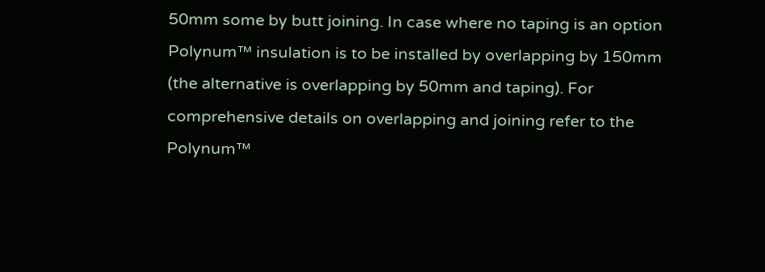50mm some by butt joining. In case where no taping is an option Polynum™ insulation is to be installed by overlapping by 150mm (the alternative is overlapping by 50mm and taping). For comprehensive details on overlapping and joining refer to the Polynum™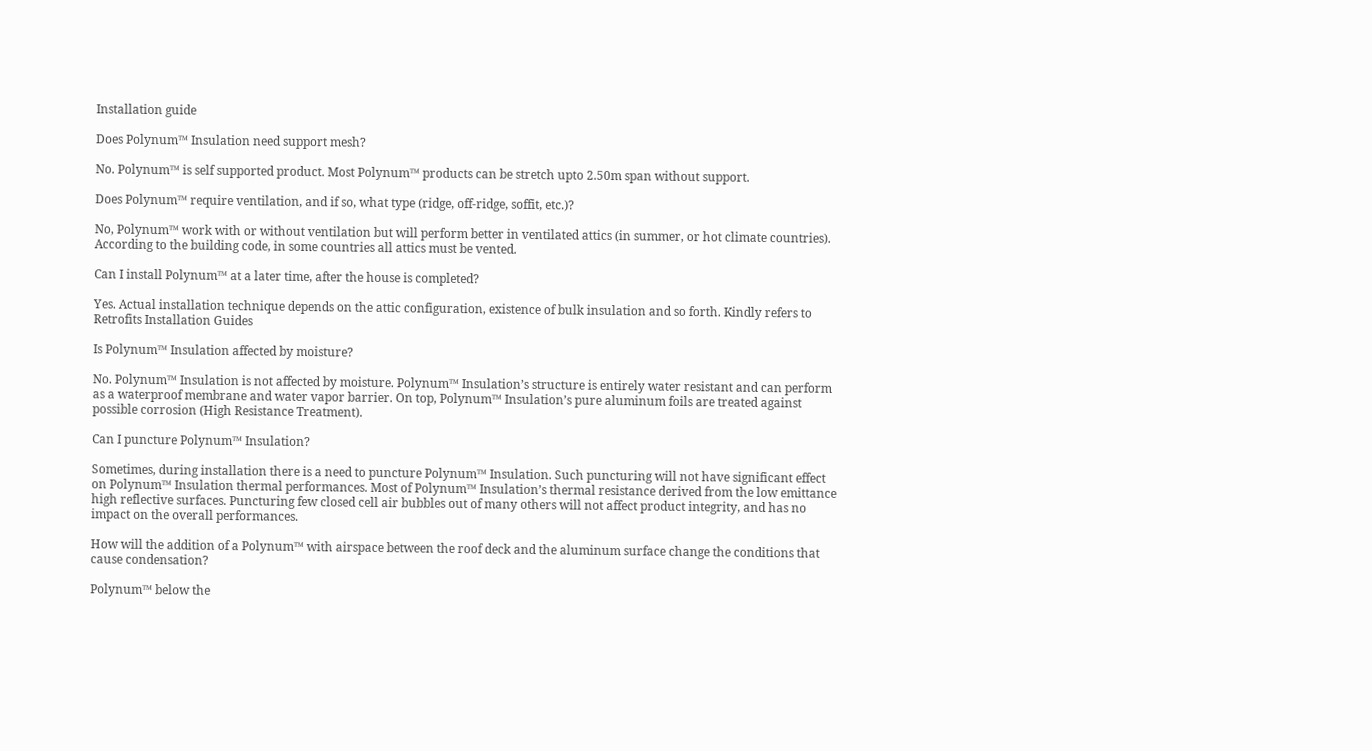Installation guide

Does Polynum™ Insulation need support mesh?

No. Polynum™ is self supported product. Most Polynum™ products can be stretch upto 2.50m span without support.

Does Polynum™ require ventilation, and if so, what type (ridge, off-ridge, soffit, etc.)?

No, Polynum™ work with or without ventilation but will perform better in ventilated attics (in summer, or hot climate countries). According to the building code, in some countries all attics must be vented.

Can I install Polynum™ at a later time, after the house is completed?

Yes. Actual installation technique depends on the attic configuration, existence of bulk insulation and so forth. Kindly refers to Retrofits Installation Guides

Is Polynum™ Insulation affected by moisture?

No. Polynum™ Insulation is not affected by moisture. Polynum™ Insulation’s structure is entirely water resistant and can perform as a waterproof membrane and water vapor barrier. On top, Polynum™ Insulation’s pure aluminum foils are treated against possible corrosion (High Resistance Treatment).

Can I puncture Polynum™ Insulation?

Sometimes, during installation there is a need to puncture Polynum™ Insulation. Such puncturing will not have significant effect on Polynum™ Insulation thermal performances. Most of Polynum™ Insulation’s thermal resistance derived from the low emittance high reflective surfaces. Puncturing few closed cell air bubbles out of many others will not affect product integrity, and has no impact on the overall performances.

How will the addition of a Polynum™ with airspace between the roof deck and the aluminum surface change the conditions that cause condensation?

Polynum™ below the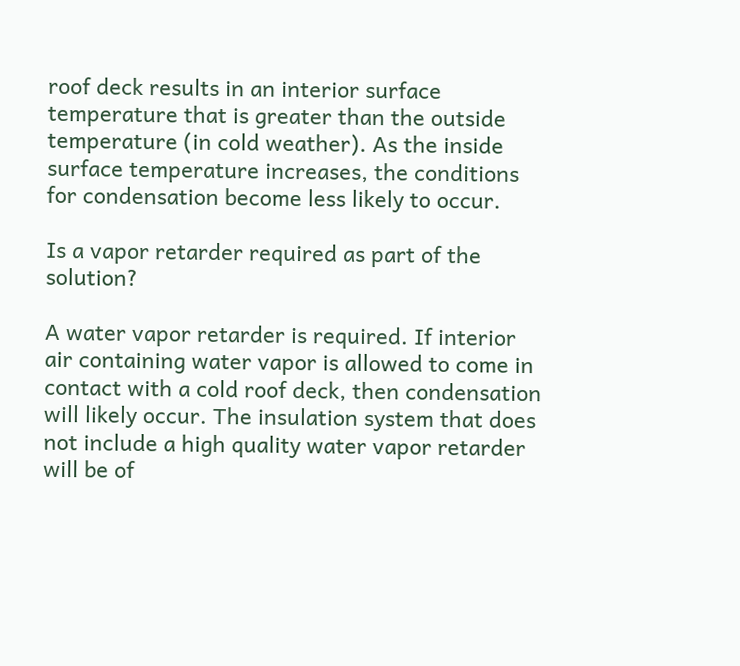roof deck results in an interior surface temperature that is greater than the outside temperature (in cold weather). As the inside surface temperature increases, the conditions for condensation become less likely to occur.

Is a vapor retarder required as part of the solution?

A water vapor retarder is required. If interior air containing water vapor is allowed to come in contact with a cold roof deck, then condensation will likely occur. The insulation system that does not include a high quality water vapor retarder will be of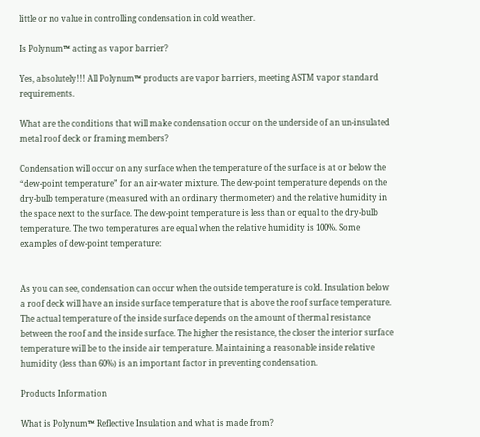little or no value in controlling condensation in cold weather.

Is Polynum™ acting as vapor barrier?

Yes, absolutely!!! All Polynum™ products are vapor barriers, meeting ASTM vapor standard requirements.

What are the conditions that will make condensation occur on the underside of an un-insulated metal roof deck or framing members?

Condensation will occur on any surface when the temperature of the surface is at or below the “dew-point temperature” for an air-water mixture. The dew-point temperature depends on the dry-bulb temperature (measured with an ordinary thermometer) and the relative humidity in the space next to the surface. The dew-point temperature is less than or equal to the dry-bulb temperature. The two temperatures are equal when the relative humidity is 100%. Some examples of dew-point temperature:


As you can see, condensation can occur when the outside temperature is cold. Insulation below a roof deck will have an inside surface temperature that is above the roof surface temperature. The actual temperature of the inside surface depends on the amount of thermal resistance between the roof and the inside surface. The higher the resistance, the closer the interior surface temperature will be to the inside air temperature. Maintaining a reasonable inside relative humidity (less than 60%) is an important factor in preventing condensation.

Products Information

What is Polynum™ Reflective Insulation and what is made from?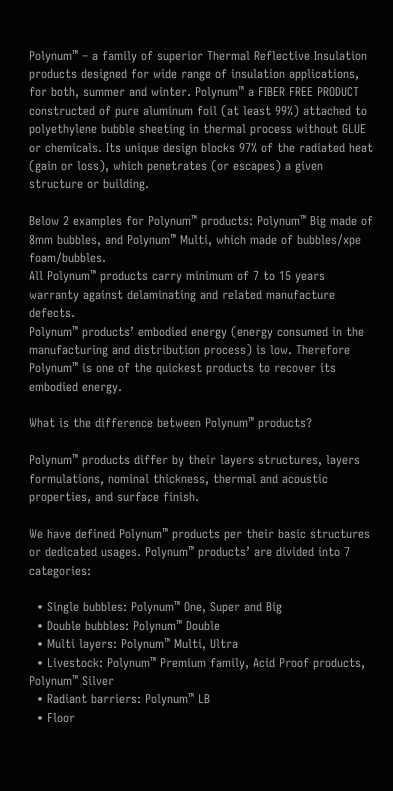Polynum™ – a family of superior Thermal Reflective Insulation products designed for wide range of insulation applications, for both, summer and winter. Polynum™ a FIBER FREE PRODUCT constructed of pure aluminum foil (at least 99%) attached to polyethylene bubble sheeting in thermal process without GLUE or chemicals. Its unique design blocks 97% of the radiated heat (gain or loss), which penetrates (or escapes) a given structure or building.

Below 2 examples for Polynum™ products: Polynum™ Big made of 8mm bubbles, and Polynum™ Multi, which made of bubbles/xpe foam/bubbles.
All Polynum™ products carry minimum of 7 to 15 years warranty against delaminating and related manufacture defects.
Polynum™ products’ embodied energy (energy consumed in the manufacturing and distribution process) is low. Therefore Polynum™ is one of the quickest products to recover its embodied energy.

What is the difference between Polynum™ products?

Polynum™ products differ by their layers structures, layers formulations, nominal thickness, thermal and acoustic properties, and surface finish.

We have defined Polynum™ products per their basic structures or dedicated usages. Polynum™ products’ are divided into 7 categories:

  • Single bubbles: Polynum™ One, Super and Big
  • Double bubbles: Polynum™ Double
  • Multi layers: Polynum™ Multi, Ultra
  • Livestock: Polynum™ Premium family, Acid Proof products, Polynum™ Silver
  • Radiant barriers: Polynum™ LB
  • Floor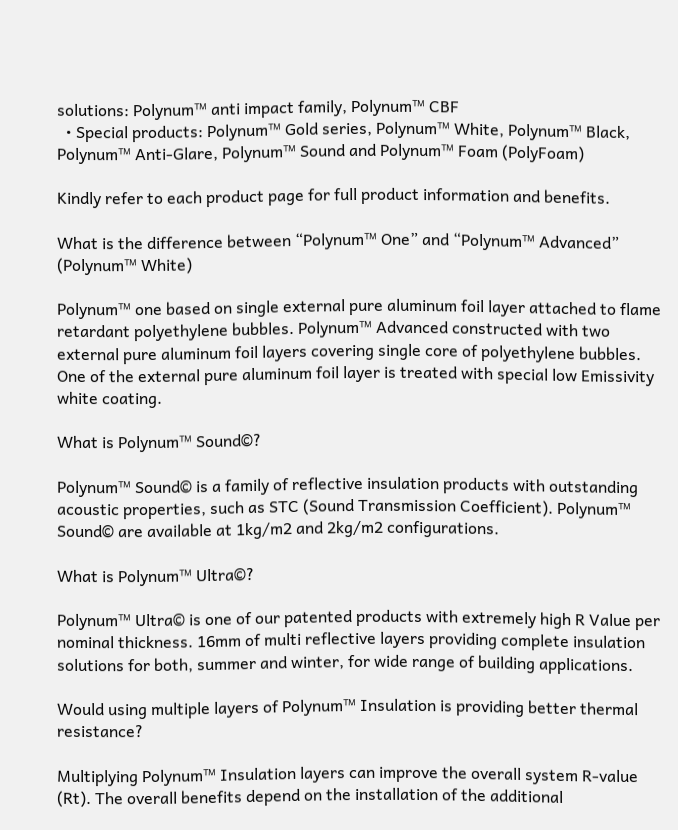solutions: Polynum™ anti impact family, Polynum™ CBF
  • Special products: Polynum™ Gold series, Polynum™ White, Polynum™ Black, Polynum™ Anti-Glare, Polynum™ Sound and Polynum™ Foam (PolyFoam)

Kindly refer to each product page for full product information and benefits.

What is the difference between “Polynum™ One” and “Polynum™ Advanced” (Polynum™ White)

Polynum™ one based on single external pure aluminum foil layer attached to flame retardant polyethylene bubbles. Polynum™ Advanced constructed with two external pure aluminum foil layers covering single core of polyethylene bubbles. One of the external pure aluminum foil layer is treated with special low Emissivity white coating.

What is Polynum™ Sound©?

Polynum™ Sound© is a family of reflective insulation products with outstanding acoustic properties, such as STC (Sound Transmission Coefficient). Polynum™ Sound© are available at 1kg/m2 and 2kg/m2 configurations.

What is Polynum™ Ultra©?

Polynum™ Ultra© is one of our patented products with extremely high R Value per nominal thickness. 16mm of multi reflective layers providing complete insulation solutions for both, summer and winter, for wide range of building applications.

Would using multiple layers of Polynum™ Insulation is providing better thermal resistance?

Multiplying Polynum™ Insulation layers can improve the overall system R-value (Rt). The overall benefits depend on the installation of the additional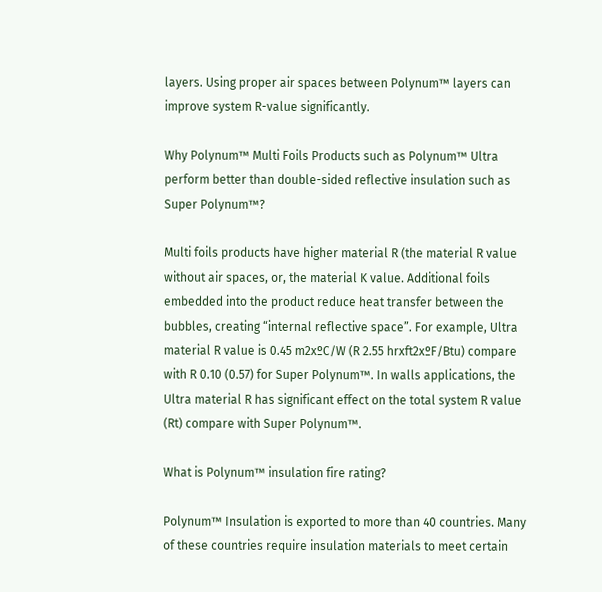layers. Using proper air spaces between Polynum™ layers can improve system R-value significantly.

Why Polynum™ Multi Foils Products such as Polynum™ Ultra perform better than double-sided reflective insulation such as Super Polynum™?

Multi foils products have higher material R (the material R value without air spaces, or, the material K value. Additional foils embedded into the product reduce heat transfer between the bubbles, creating “internal reflective space”. For example, Ultra material R value is 0.45 m2xºC/W (R 2.55 hrxft2xºF/Btu) compare with R 0.10 (0.57) for Super Polynum™. In walls applications, the Ultra material R has significant effect on the total system R value (Rt) compare with Super Polynum™.

What is Polynum™ insulation fire rating?

Polynum™ Insulation is exported to more than 40 countries. Many of these countries require insulation materials to meet certain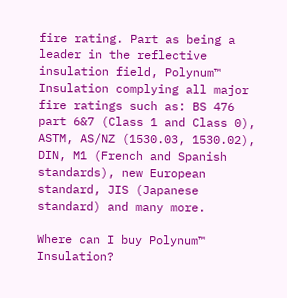fire rating. Part as being a leader in the reflective insulation field, Polynum™ Insulation complying all major fire ratings such as: BS 476 part 6&7 (Class 1 and Class 0), ASTM, AS/NZ (1530.03, 1530.02), DIN, M1 (French and Spanish standards), new European standard, JIS (Japanese standard) and many more.

Where can I buy Polynum™ Insulation?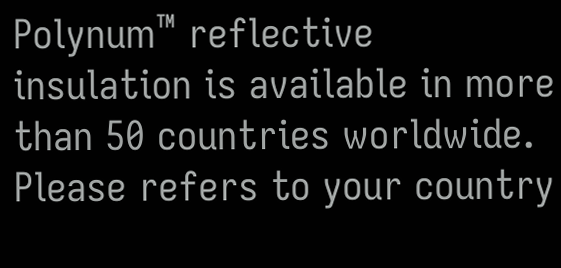Polynum™ reflective insulation is available in more than 50 countries worldwide. Please refers to your country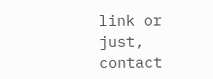link or just, contact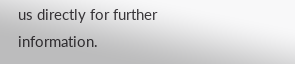us directly for further information.